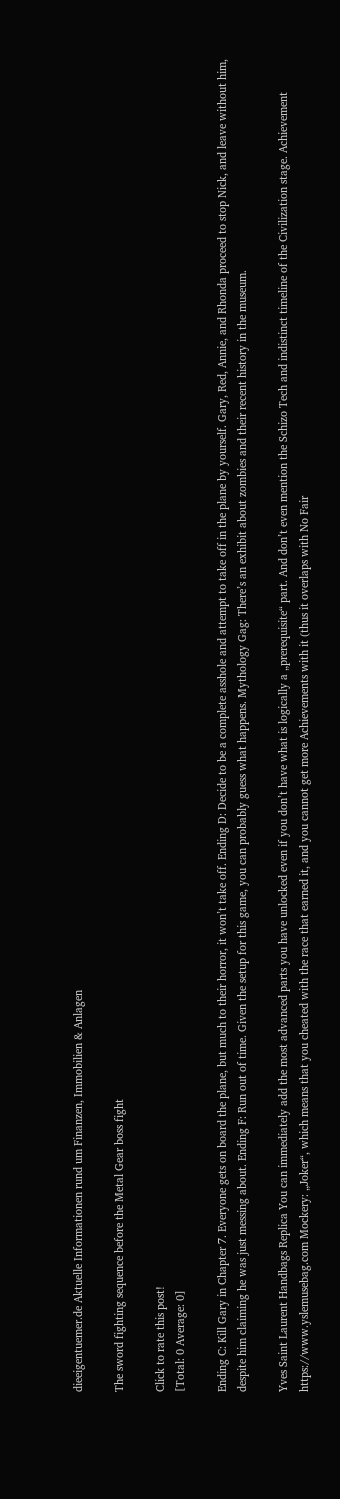dieeigentuemer.de Aktuelle Informationen rund um Finanzen, Immobilien & Anlagen

The sword fighting sequence before the Metal Gear boss fight

Click to rate this post!
[Total: 0 Average: 0]

Ending C: Kill Gary in Chapter 7. Everyone gets on board the plane, but much to their horror, it won’t take off. Ending D: Decide to be a complete asshole and attempt to take off in the plane by yourself. Gary, Red, Annie, and Rhonda proceed to stop Nick, and leave without him, despite him claiming he was just messing about. Ending F: Run out of time. Given the setup for this game, you can probably guess what happens. Mythology Gag: There’s an exhibit about zombies and their recent history in the museum.

Yves Saint Laurent Handbags Replica You can immediately add the most advanced parts you have unlocked even if you don’t have what is logically a „prerequisite“ part. And don’t even mention the Schizo Tech and indistinct timeline of the Civilization stage. Achievement https://www.yslemusebag.com Mockery: „Joker“, which means that you cheated with the race that earned it, and you cannot get more Achievements with it (thus it overlaps with No Fair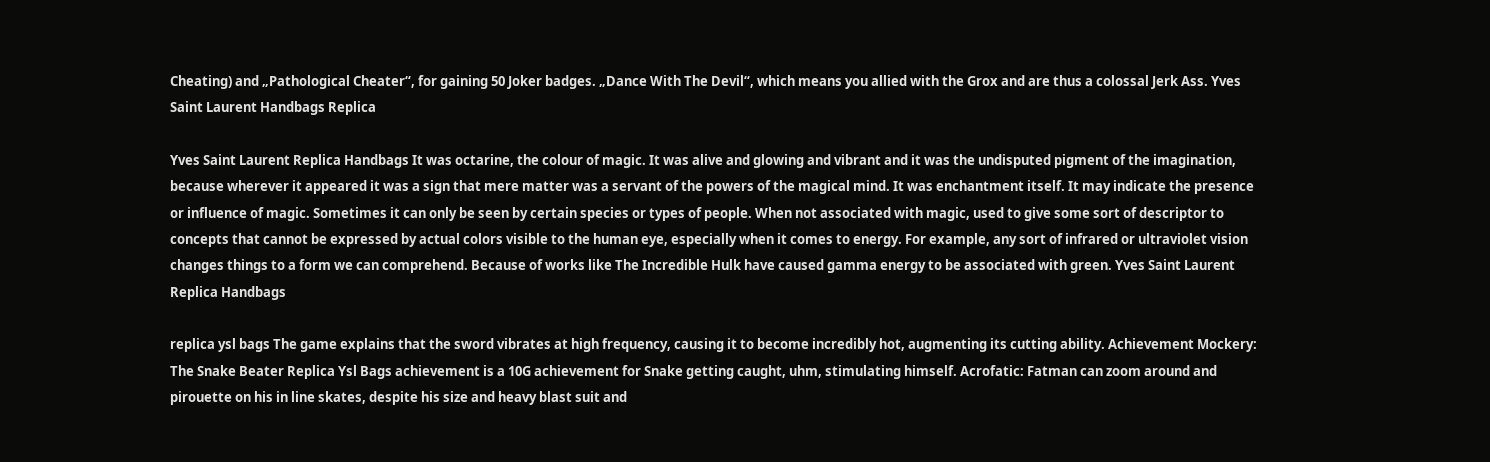Cheating) and „Pathological Cheater“, for gaining 50 Joker badges. „Dance With The Devil“, which means you allied with the Grox and are thus a colossal Jerk Ass. Yves Saint Laurent Handbags Replica

Yves Saint Laurent Replica Handbags It was octarine, the colour of magic. It was alive and glowing and vibrant and it was the undisputed pigment of the imagination, because wherever it appeared it was a sign that mere matter was a servant of the powers of the magical mind. It was enchantment itself. It may indicate the presence or influence of magic. Sometimes it can only be seen by certain species or types of people. When not associated with magic, used to give some sort of descriptor to concepts that cannot be expressed by actual colors visible to the human eye, especially when it comes to energy. For example, any sort of infrared or ultraviolet vision changes things to a form we can comprehend. Because of works like The Incredible Hulk have caused gamma energy to be associated with green. Yves Saint Laurent Replica Handbags

replica ysl bags The game explains that the sword vibrates at high frequency, causing it to become incredibly hot, augmenting its cutting ability. Achievement Mockery: The Snake Beater Replica Ysl Bags achievement is a 10G achievement for Snake getting caught, uhm, stimulating himself. Acrofatic: Fatman can zoom around and pirouette on his in line skates, despite his size and heavy blast suit and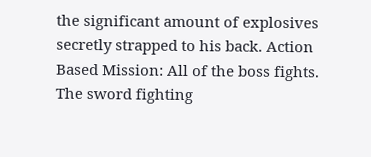the significant amount of explosives secretly strapped to his back. Action Based Mission: All of the boss fights. The sword fighting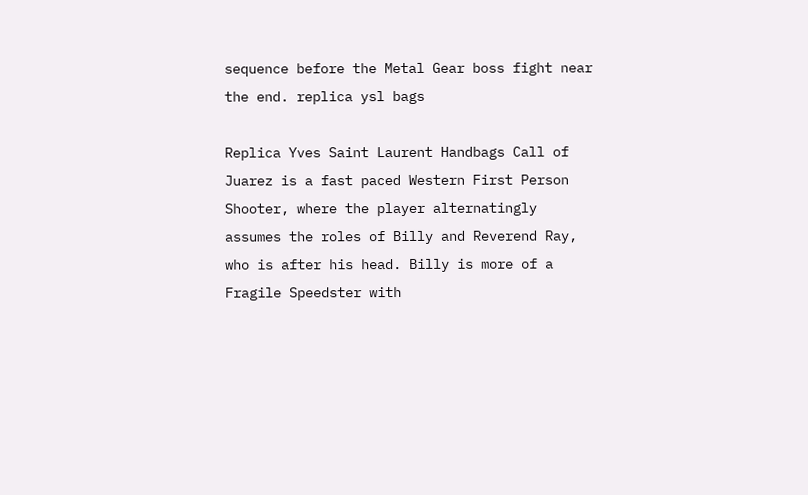sequence before the Metal Gear boss fight near the end. replica ysl bags

Replica Yves Saint Laurent Handbags Call of Juarez is a fast paced Western First Person Shooter, where the player alternatingly assumes the roles of Billy and Reverend Ray, who is after his head. Billy is more of a Fragile Speedster with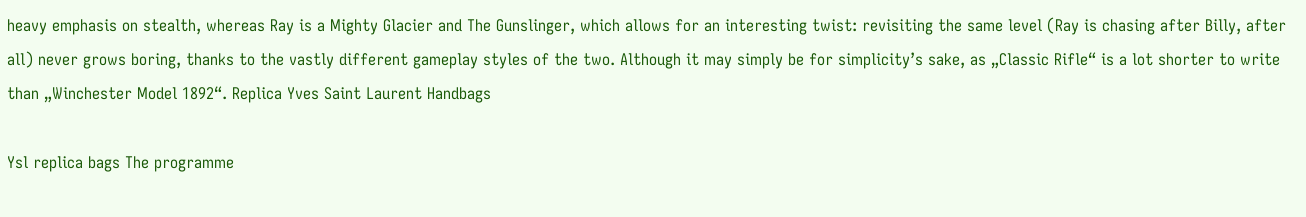heavy emphasis on stealth, whereas Ray is a Mighty Glacier and The Gunslinger, which allows for an interesting twist: revisiting the same level (Ray is chasing after Billy, after all) never grows boring, thanks to the vastly different gameplay styles of the two. Although it may simply be for simplicity’s sake, as „Classic Rifle“ is a lot shorter to write than „Winchester Model 1892“. Replica Yves Saint Laurent Handbags

Ysl replica bags The programme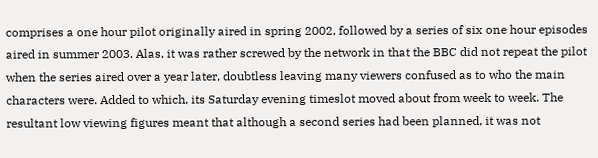comprises a one hour pilot originally aired in spring 2002, followed by a series of six one hour episodes aired in summer 2003. Alas, it was rather screwed by the network in that the BBC did not repeat the pilot when the series aired over a year later, doubtless leaving many viewers confused as to who the main characters were. Added to which, its Saturday evening timeslot moved about from week to week. The resultant low viewing figures meant that although a second series had been planned, it was not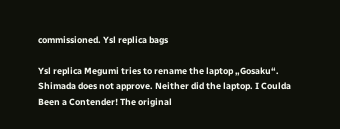commissioned. Ysl replica bags

Ysl replica Megumi tries to rename the laptop „Gosaku“. Shimada does not approve. Neither did the laptop. I Coulda Been a Contender! The original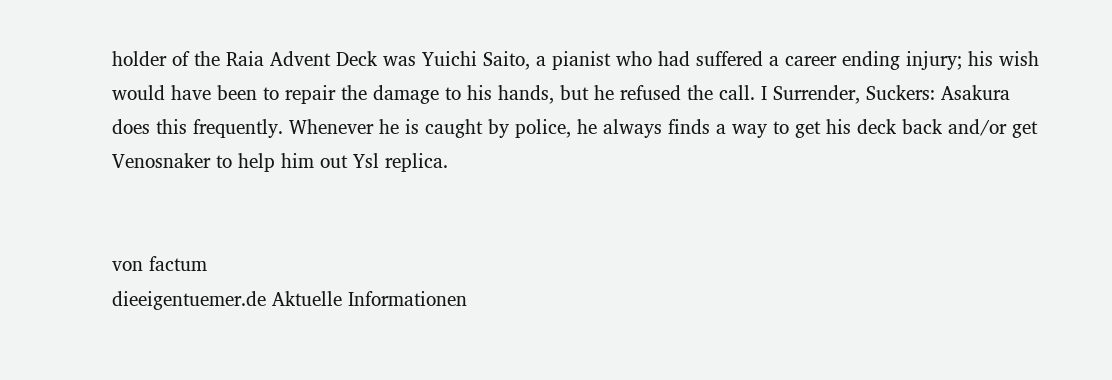holder of the Raia Advent Deck was Yuichi Saito, a pianist who had suffered a career ending injury; his wish would have been to repair the damage to his hands, but he refused the call. I Surrender, Suckers: Asakura does this frequently. Whenever he is caught by police, he always finds a way to get his deck back and/or get Venosnaker to help him out Ysl replica.


von factum
dieeigentuemer.de Aktuelle Informationen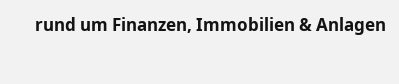rund um Finanzen, Immobilien & Anlagen